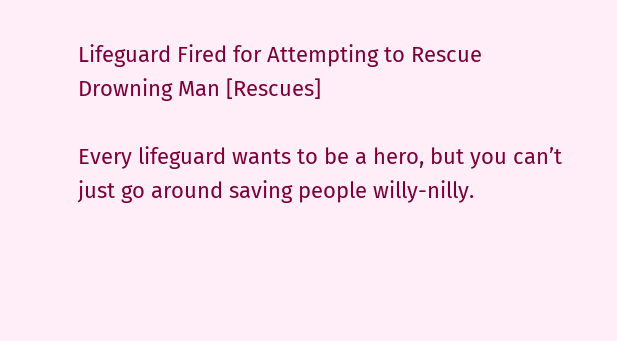Lifeguard Fired for Attempting to Rescue Drowning Man [Rescues]

Every lifeguard wants to be a hero, but you can’t just go around saving people willy-nilly.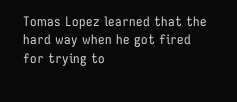Tomas Lopez learned that the hard way when he got fired for trying to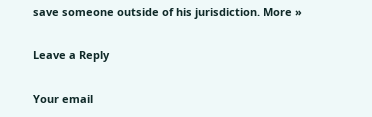save someone outside of his jurisdiction. More »

Leave a Reply

Your email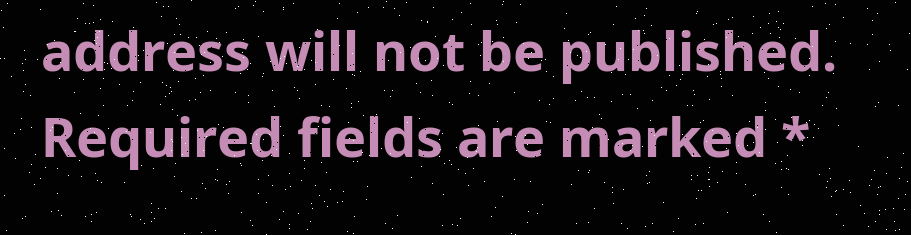address will not be published. Required fields are marked *